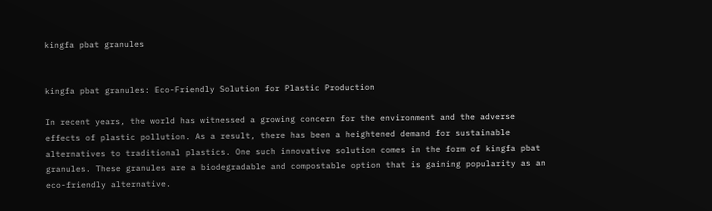kingfa pbat granules


kingfa pbat granules: Eco-Friendly Solution for Plastic Production

In recent years, the world has witnessed a growing concern for the environment and the adverse effects of plastic pollution. As a result, there has been a heightened demand for sustainable alternatives to traditional plastics. One such innovative solution comes in the form of kingfa pbat granules. These granules are a biodegradable and compostable option that is gaining popularity as an eco-friendly alternative.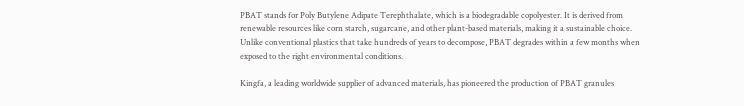PBAT stands for Poly Butylene Adipate Terephthalate, which is a biodegradable copolyester. It is derived from renewable resources like corn starch, sugarcane, and other plant-based materials, making it a sustainable choice. Unlike conventional plastics that take hundreds of years to decompose, PBAT degrades within a few months when exposed to the right environmental conditions.

Kingfa, a leading worldwide supplier of advanced materials, has pioneered the production of PBAT granules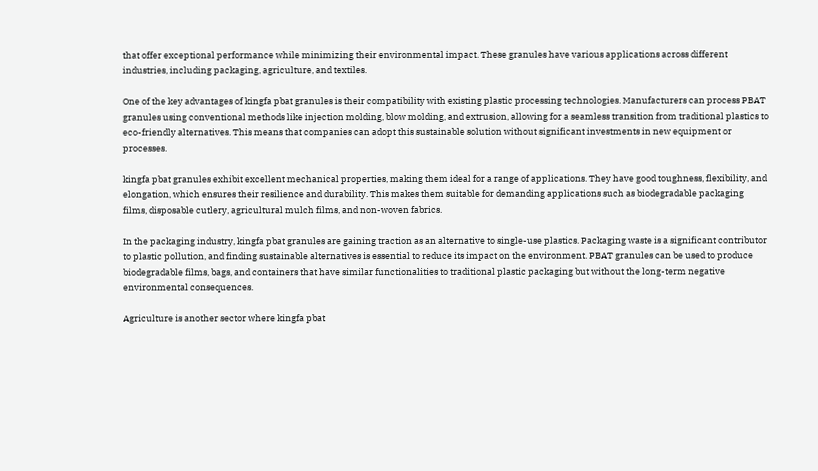that offer exceptional performance while minimizing their environmental impact. These granules have various applications across different industries, including packaging, agriculture, and textiles.

One of the key advantages of kingfa pbat granules is their compatibility with existing plastic processing technologies. Manufacturers can process PBAT granules using conventional methods like injection molding, blow molding, and extrusion, allowing for a seamless transition from traditional plastics to eco-friendly alternatives. This means that companies can adopt this sustainable solution without significant investments in new equipment or processes.

kingfa pbat granules exhibit excellent mechanical properties, making them ideal for a range of applications. They have good toughness, flexibility, and elongation, which ensures their resilience and durability. This makes them suitable for demanding applications such as biodegradable packaging films, disposable cutlery, agricultural mulch films, and non-woven fabrics.

In the packaging industry, kingfa pbat granules are gaining traction as an alternative to single-use plastics. Packaging waste is a significant contributor to plastic pollution, and finding sustainable alternatives is essential to reduce its impact on the environment. PBAT granules can be used to produce biodegradable films, bags, and containers that have similar functionalities to traditional plastic packaging but without the long-term negative environmental consequences.

Agriculture is another sector where kingfa pbat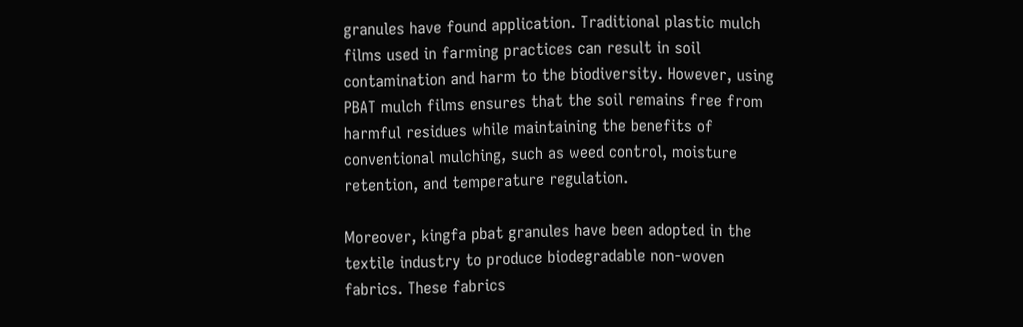granules have found application. Traditional plastic mulch films used in farming practices can result in soil contamination and harm to the biodiversity. However, using PBAT mulch films ensures that the soil remains free from harmful residues while maintaining the benefits of conventional mulching, such as weed control, moisture retention, and temperature regulation.

Moreover, kingfa pbat granules have been adopted in the textile industry to produce biodegradable non-woven fabrics. These fabrics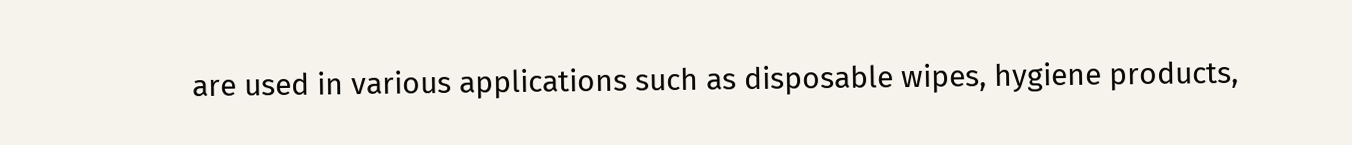are used in various applications such as disposable wipes, hygiene products,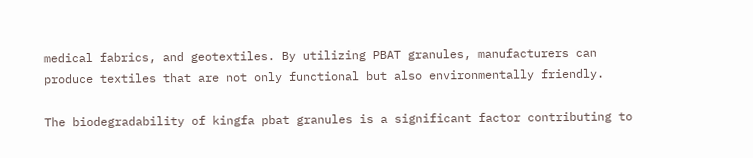medical fabrics, and geotextiles. By utilizing PBAT granules, manufacturers can produce textiles that are not only functional but also environmentally friendly.

The biodegradability of kingfa pbat granules is a significant factor contributing to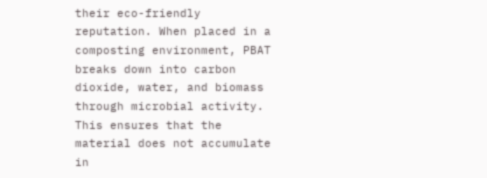their eco-friendly reputation. When placed in a composting environment, PBAT breaks down into carbon dioxide, water, and biomass through microbial activity. This ensures that the material does not accumulate in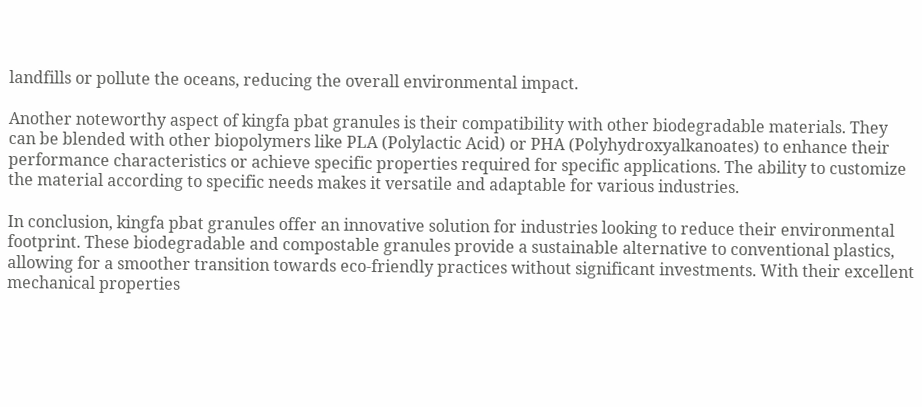landfills or pollute the oceans, reducing the overall environmental impact.

Another noteworthy aspect of kingfa pbat granules is their compatibility with other biodegradable materials. They can be blended with other biopolymers like PLA (Polylactic Acid) or PHA (Polyhydroxyalkanoates) to enhance their performance characteristics or achieve specific properties required for specific applications. The ability to customize the material according to specific needs makes it versatile and adaptable for various industries.

In conclusion, kingfa pbat granules offer an innovative solution for industries looking to reduce their environmental footprint. These biodegradable and compostable granules provide a sustainable alternative to conventional plastics, allowing for a smoother transition towards eco-friendly practices without significant investments. With their excellent mechanical properties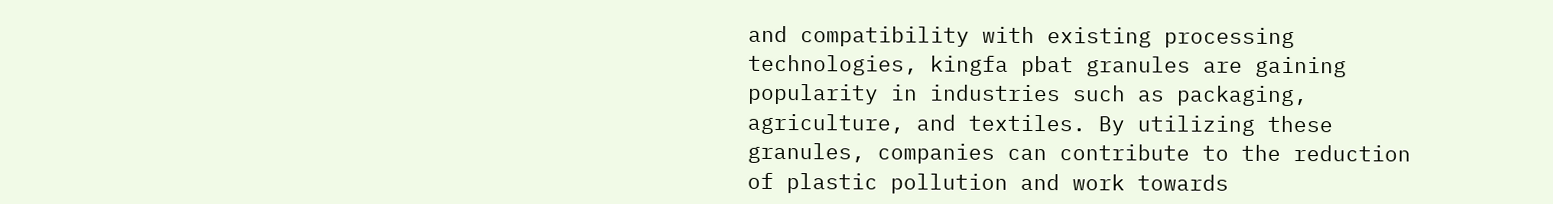and compatibility with existing processing technologies, kingfa pbat granules are gaining popularity in industries such as packaging, agriculture, and textiles. By utilizing these granules, companies can contribute to the reduction of plastic pollution and work towards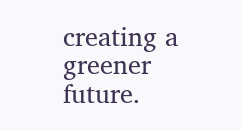creating a greener future.